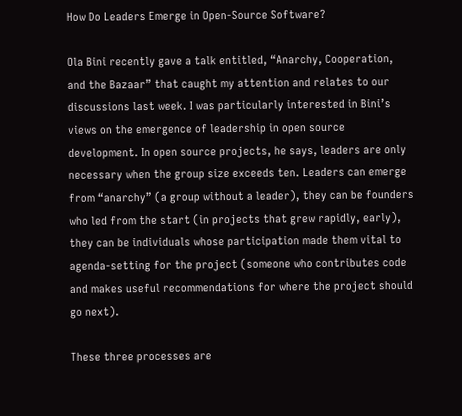How Do Leaders Emerge in Open-Source Software?

Ola Bini recently gave a talk entitled, “Anarchy, Cooperation, and the Bazaar” that caught my attention and relates to our discussions last week. I was particularly interested in Bini’s views on the emergence of leadership in open source development. In open source projects, he says, leaders are only necessary when the group size exceeds ten. Leaders can emerge from “anarchy” (a group without a leader), they can be founders who led from the start (in projects that grew rapidly, early), they can be individuals whose participation made them vital to agenda-setting for the project (someone who contributes code and makes useful recommendations for where the project should go next).

These three processes are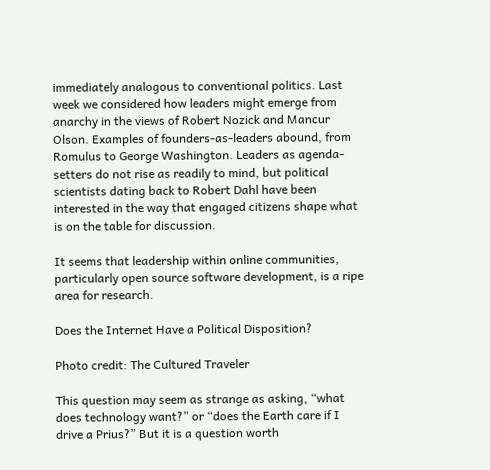immediately analogous to conventional politics. Last week we considered how leaders might emerge from anarchy in the views of Robert Nozick and Mancur Olson. Examples of founders-as-leaders abound, from Romulus to George Washington. Leaders as agenda-setters do not rise as readily to mind, but political scientists dating back to Robert Dahl have been interested in the way that engaged citizens shape what is on the table for discussion.

It seems that leadership within online communities, particularly open source software development, is a ripe area for research.

Does the Internet Have a Political Disposition?

Photo credit: The Cultured Traveler

This question may seem as strange as asking, “what does technology want?” or “does the Earth care if I drive a Prius?” But it is a question worth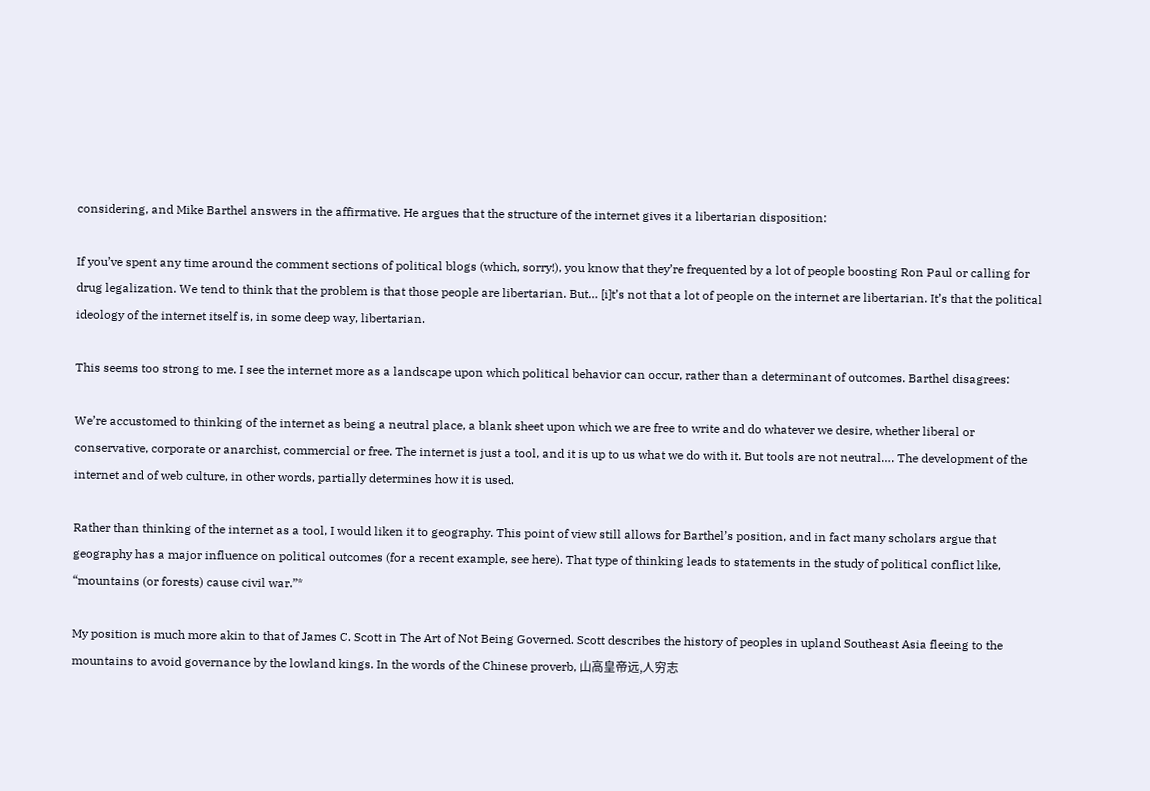considering, and Mike Barthel answers in the affirmative. He argues that the structure of the internet gives it a libertarian disposition:

If you’ve spent any time around the comment sections of political blogs (which, sorry!), you know that they’re frequented by a lot of people boosting Ron Paul or calling for drug legalization. We tend to think that the problem is that those people are libertarian. But… [i]t’s not that a lot of people on the internet are libertarian. It’s that the political ideology of the internet itself is, in some deep way, libertarian.

This seems too strong to me. I see the internet more as a landscape upon which political behavior can occur, rather than a determinant of outcomes. Barthel disagrees:

We’re accustomed to thinking of the internet as being a neutral place, a blank sheet upon which we are free to write and do whatever we desire, whether liberal or conservative, corporate or anarchist, commercial or free. The internet is just a tool, and it is up to us what we do with it. But tools are not neutral…. The development of the internet and of web culture, in other words, partially determines how it is used.

Rather than thinking of the internet as a tool, I would liken it to geography. This point of view still allows for Barthel’s position, and in fact many scholars argue that geography has a major influence on political outcomes (for a recent example, see here). That type of thinking leads to statements in the study of political conflict like, “mountains (or forests) cause civil war.”*

My position is much more akin to that of James C. Scott in The Art of Not Being Governed. Scott describes the history of peoples in upland Southeast Asia fleeing to the mountains to avoid governance by the lowland kings. In the words of the Chinese proverb, 山高皇帝远,人穷志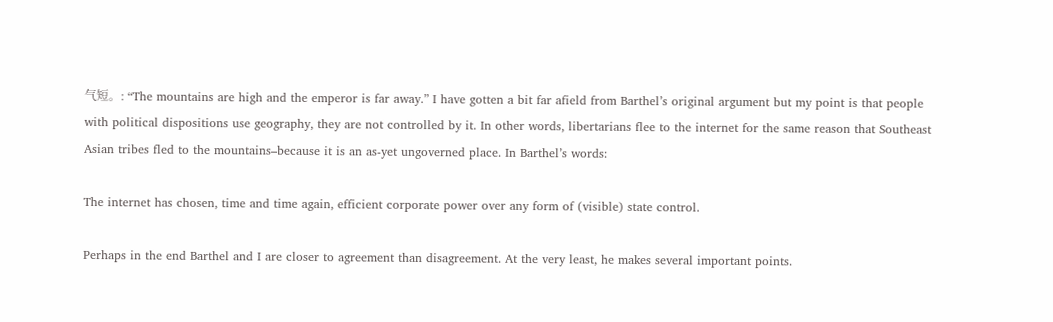气短。: “The mountains are high and the emperor is far away.” I have gotten a bit far afield from Barthel’s original argument but my point is that people with political dispositions use geography, they are not controlled by it. In other words, libertarians flee to the internet for the same reason that Southeast Asian tribes fled to the mountains–because it is an as-yet ungoverned place. In Barthel’s words:

The internet has chosen, time and time again, efficient corporate power over any form of (visible) state control.

Perhaps in the end Barthel and I are closer to agreement than disagreement. At the very least, he makes several important points.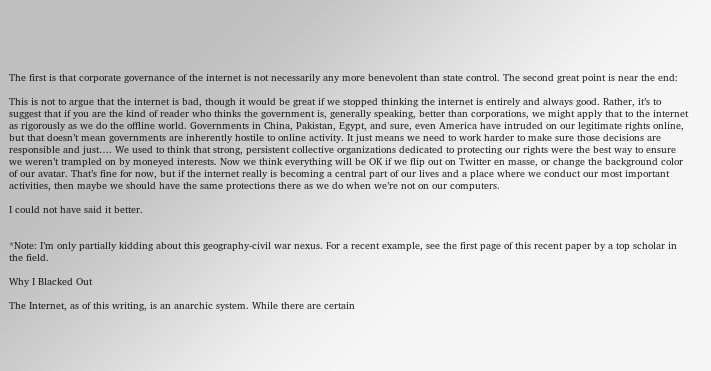The first is that corporate governance of the internet is not necessarily any more benevolent than state control. The second great point is near the end:

This is not to argue that the internet is bad, though it would be great if we stopped thinking the internet is entirely and always good. Rather, it’s to suggest that if you are the kind of reader who thinks the government is, generally speaking, better than corporations, we might apply that to the internet as rigorously as we do the offline world. Governments in China, Pakistan, Egypt, and sure, even America have intruded on our legitimate rights online, but that doesn’t mean governments are inherently hostile to online activity. It just means we need to work harder to make sure those decisions are responsible and just…. We used to think that strong, persistent collective organizations dedicated to protecting our rights were the best way to ensure we weren’t trampled on by moneyed interests. Now we think everything will be OK if we flip out on Twitter en masse, or change the background color of our avatar. That’s fine for now, but if the internet really is becoming a central part of our lives and a place where we conduct our most important activities, then maybe we should have the same protections there as we do when we’re not on our computers.

I could not have said it better.


*Note: I’m only partially kidding about this geography-civil war nexus. For a recent example, see the first page of this recent paper by a top scholar in the field.

Why I Blacked Out

The Internet, as of this writing, is an anarchic system. While there are certain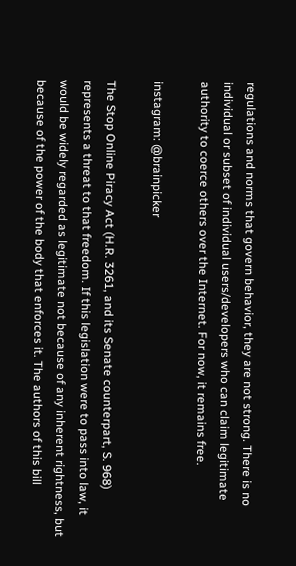regulations and norms that govern behavior, they are not strong. There is no individual or subset of individual users/developers who can claim legitimate authority to coerce others over the Internet. For now, it remains free.

instagram: @brainpicker

The Stop Online Piracy Act (H.R. 3261, and its Senate counterpart, S. 968) represents a threat to that freedom. If this legislation were to pass into law, it would be widely regarded as legitimate not because of any inherent rightness, but because of the power of the body that enforces it. The authors of this bill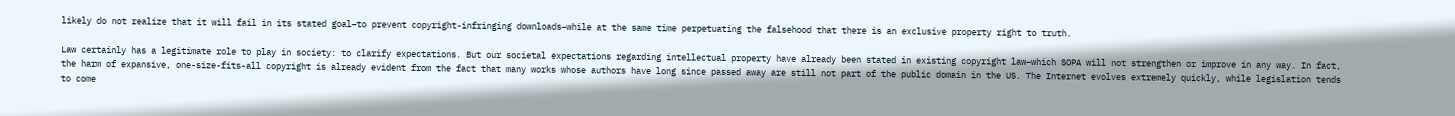likely do not realize that it will fail in its stated goal–to prevent copyright-infringing downloads–while at the same time perpetuating the falsehood that there is an exclusive property right to truth.

Law certainly has a legitimate role to play in society: to clarify expectations. But our societal expectations regarding intellectual property have already been stated in existing copyright law–which SOPA will not strengthen or improve in any way. In fact, the harm of expansive, one-size-fits-all copyright is already evident from the fact that many works whose authors have long since passed away are still not part of the public domain in the US. The Internet evolves extremely quickly, while legislation tends to come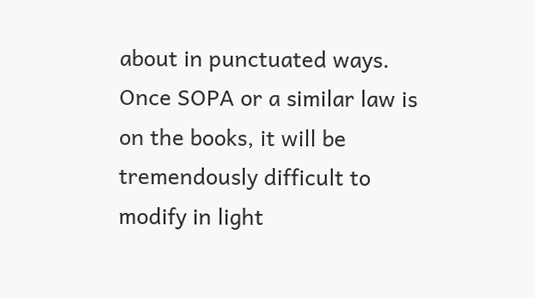about in punctuated ways. Once SOPA or a similar law is on the books, it will be tremendously difficult to modify in light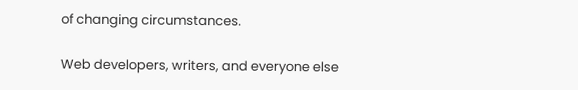of changing circumstances.

Web developers, writers, and everyone else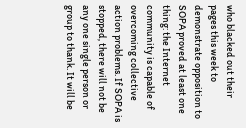who blacked out their pages this week to demonstrate opposition to SOPA proved at least one thing: the Internet community is capable of overcoming collective action problems. If SOPA is stopped, there will not be any one single person or group to thank. It will be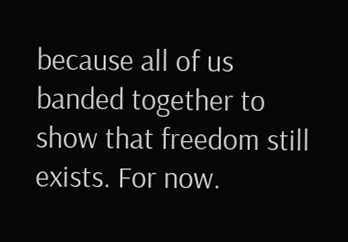because all of us banded together to show that freedom still exists. For now.